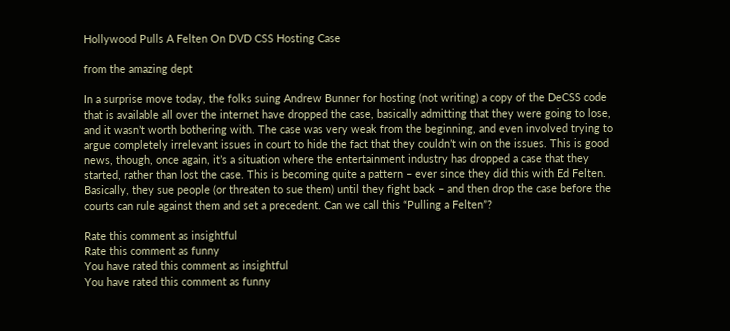Hollywood Pulls A Felten On DVD CSS Hosting Case

from the amazing dept

In a surprise move today, the folks suing Andrew Bunner for hosting (not writing) a copy of the DeCSS code that is available all over the internet have dropped the case, basically admitting that they were going to lose, and it wasn’t worth bothering with. The case was very weak from the beginning, and even involved trying to argue completely irrelevant issues in court to hide the fact that they couldn’t win on the issues. This is good news, though, once again, it’s a situation where the entertainment industry has dropped a case that they started, rather than lost the case. This is becoming quite a pattern – ever since they did this with Ed Felten. Basically, they sue people (or threaten to sue them) until they fight back – and then drop the case before the courts can rule against them and set a precedent. Can we call this “Pulling a Felten”?

Rate this comment as insightful
Rate this comment as funny
You have rated this comment as insightful
You have rated this comment as funny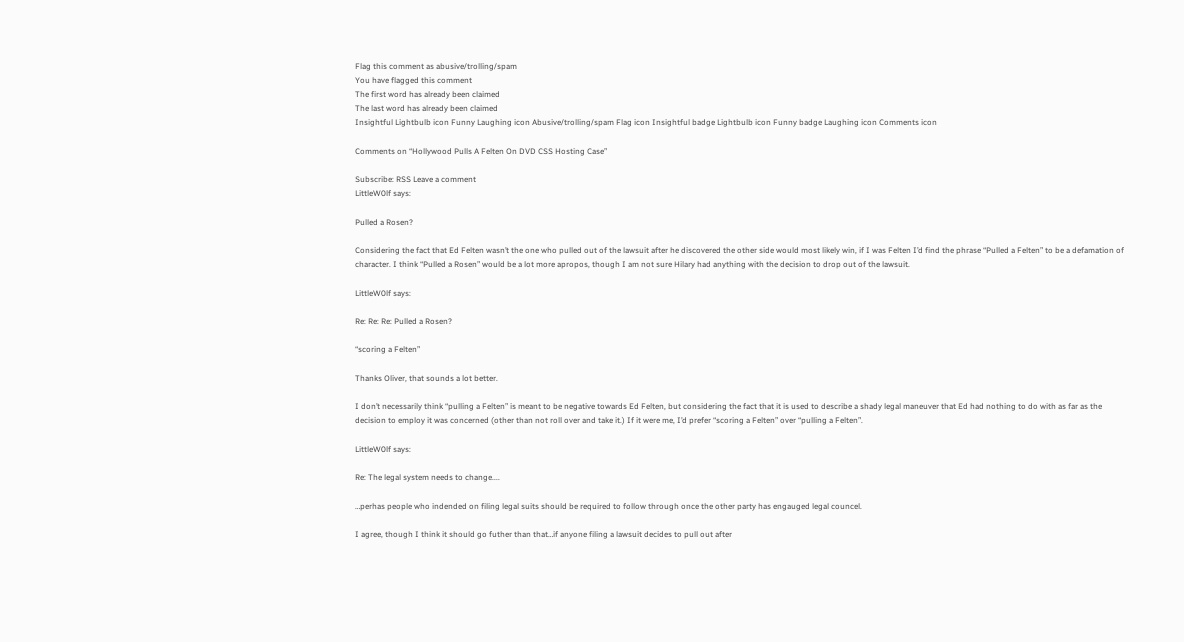Flag this comment as abusive/trolling/spam
You have flagged this comment
The first word has already been claimed
The last word has already been claimed
Insightful Lightbulb icon Funny Laughing icon Abusive/trolling/spam Flag icon Insightful badge Lightbulb icon Funny badge Laughing icon Comments icon

Comments on “Hollywood Pulls A Felten On DVD CSS Hosting Case”

Subscribe: RSS Leave a comment
LittleW0lf says:

Pulled a Rosen?

Considering the fact that Ed Felten wasn’t the one who pulled out of the lawsuit after he discovered the other side would most likely win, if I was Felten I’d find the phrase “Pulled a Felten” to be a defamation of character. I think “Pulled a Rosen” would be a lot more apropos, though I am not sure Hilary had anything with the decision to drop out of the lawsuit.

LittleW0lf says:

Re: Re: Re: Pulled a Rosen?

“scoring a Felten”

Thanks Oliver, that sounds a lot better.

I don’t necessarily think “pulling a Felten” is meant to be negative towards Ed Felten, but considering the fact that it is used to describe a shady legal maneuver that Ed had nothing to do with as far as the decision to employ it was concerned (other than not roll over and take it.) If it were me, I’d prefer “scoring a Felten” over “pulling a Felten”.

LittleW0lf says:

Re: The legal system needs to change....

…perhas people who indended on filing legal suits should be required to follow through once the other party has engauged legal councel.

I agree, though I think it should go futher than that…if anyone filing a lawsuit decides to pull out after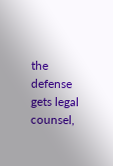the defense gets legal counsel,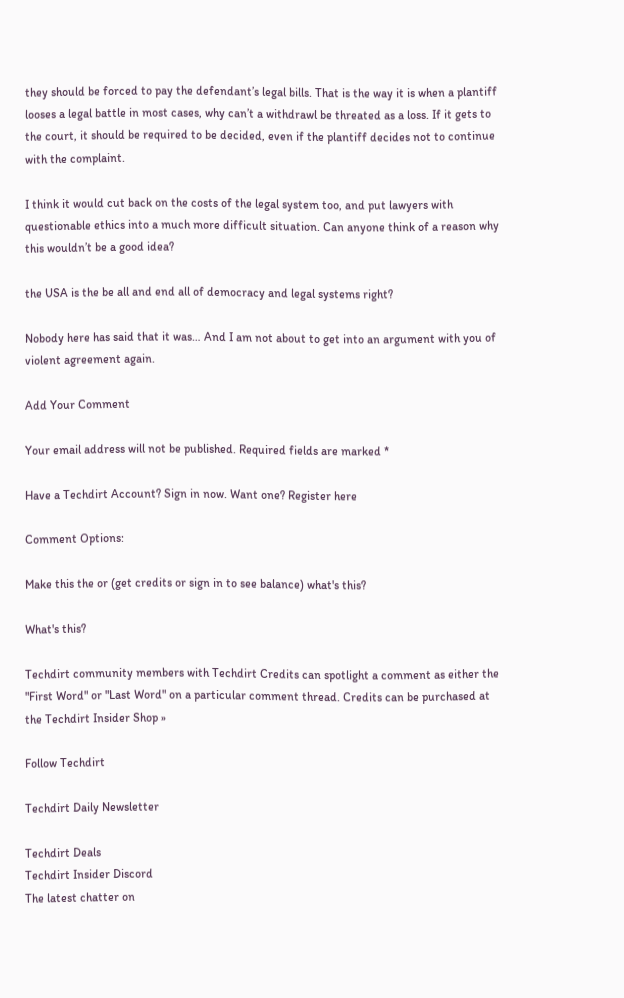they should be forced to pay the defendant’s legal bills. That is the way it is when a plantiff looses a legal battle in most cases, why can’t a withdrawl be threated as a loss. If it gets to the court, it should be required to be decided, even if the plantiff decides not to continue with the complaint.

I think it would cut back on the costs of the legal system too, and put lawyers with questionable ethics into a much more difficult situation. Can anyone think of a reason why this wouldn’t be a good idea?

the USA is the be all and end all of democracy and legal systems right?

Nobody here has said that it was… And I am not about to get into an argument with you of violent agreement again.

Add Your Comment

Your email address will not be published. Required fields are marked *

Have a Techdirt Account? Sign in now. Want one? Register here

Comment Options:

Make this the or (get credits or sign in to see balance) what's this?

What's this?

Techdirt community members with Techdirt Credits can spotlight a comment as either the "First Word" or "Last Word" on a particular comment thread. Credits can be purchased at the Techdirt Insider Shop »

Follow Techdirt

Techdirt Daily Newsletter

Techdirt Deals
Techdirt Insider Discord
The latest chatter on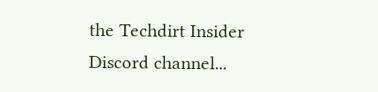the Techdirt Insider Discord channel...